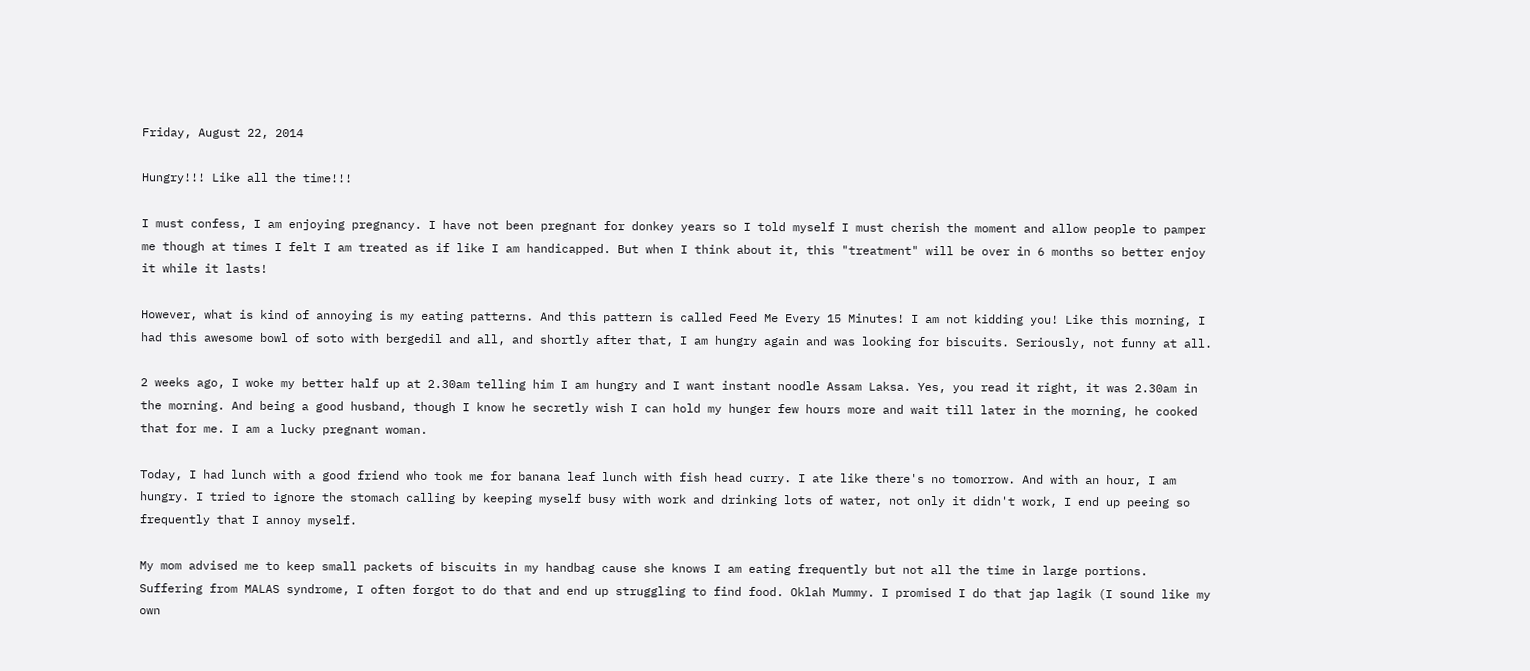Friday, August 22, 2014

Hungry!!! Like all the time!!!

I must confess, I am enjoying pregnancy. I have not been pregnant for donkey years so I told myself I must cherish the moment and allow people to pamper me though at times I felt I am treated as if like I am handicapped. But when I think about it, this "treatment" will be over in 6 months so better enjoy it while it lasts!

However, what is kind of annoying is my eating patterns. And this pattern is called Feed Me Every 15 Minutes! I am not kidding you! Like this morning, I had this awesome bowl of soto with bergedil and all, and shortly after that, I am hungry again and was looking for biscuits. Seriously, not funny at all.

2 weeks ago, I woke my better half up at 2.30am telling him I am hungry and I want instant noodle Assam Laksa. Yes, you read it right, it was 2.30am in the morning. And being a good husband, though I know he secretly wish I can hold my hunger few hours more and wait till later in the morning, he cooked that for me. I am a lucky pregnant woman.

Today, I had lunch with a good friend who took me for banana leaf lunch with fish head curry. I ate like there's no tomorrow. And with an hour, I am hungry. I tried to ignore the stomach calling by keeping myself busy with work and drinking lots of water, not only it didn't work, I end up peeing so frequently that I annoy myself.

My mom advised me to keep small packets of biscuits in my handbag cause she knows I am eating frequently but not all the time in large portions. Suffering from MALAS syndrome, I often forgot to do that and end up struggling to find food. Oklah Mummy. I promised I do that jap lagik (I sound like my own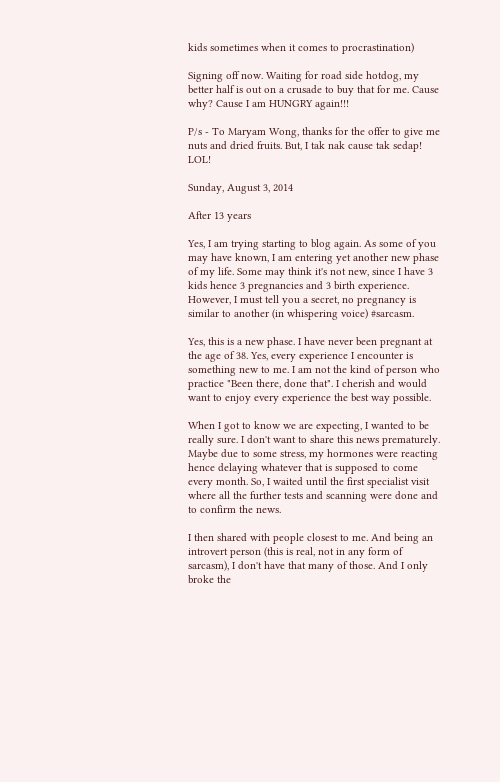kids sometimes when it comes to procrastination)

Signing off now. Waiting for road side hotdog, my better half is out on a crusade to buy that for me. Cause why? Cause I am HUNGRY again!!!

P/s - To Maryam Wong, thanks for the offer to give me nuts and dried fruits. But, I tak nak cause tak sedap! LOL!

Sunday, August 3, 2014

After 13 years

Yes, I am trying starting to blog again. As some of you may have known, I am entering yet another new phase of my life. Some may think it's not new, since I have 3 kids hence 3 pregnancies and 3 birth experience. However, I must tell you a secret, no pregnancy is similar to another (in whispering voice) #sarcasm.

Yes, this is a new phase. I have never been pregnant at the age of 38. Yes, every experience I encounter is something new to me. I am not the kind of person who practice "Been there, done that". I cherish and would want to enjoy every experience the best way possible.

When I got to know we are expecting, I wanted to be really sure. I don't want to share this news prematurely. Maybe due to some stress, my hormones were reacting hence delaying whatever that is supposed to come every month. So, I waited until the first specialist visit where all the further tests and scanning were done and to confirm the news.

I then shared with people closest to me. And being an introvert person (this is real, not in any form of sarcasm), I don't have that many of those. And I only broke the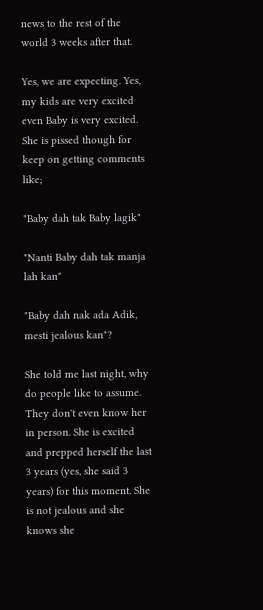news to the rest of the world 3 weeks after that.

Yes, we are expecting. Yes, my kids are very excited even Baby is very excited. She is pissed though for keep on getting comments like;

"Baby dah tak Baby lagik"

"Nanti Baby dah tak manja lah kan"

"Baby dah nak ada Adik, mesti jealous kan"?

She told me last night, why do people like to assume. They don't even know her in person. She is excited and prepped herself the last 3 years (yes, she said 3 years) for this moment. She is not jealous and she knows she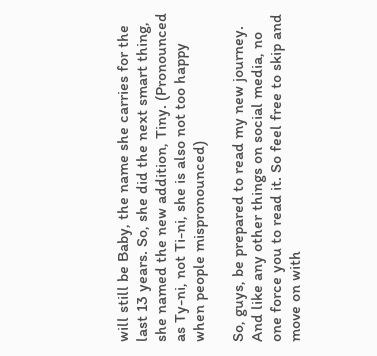will still be Baby, the name she carries for the last 13 years. So, she did the next smart thing, she named the new addition, Tiny. (Pronounced as Ty-ni, not Ti-ni, she is also not too happy when people mispronounced)

So, guys, be prepared to read my new journey. And like any other things on social media, no one force you to read it. So feel free to skip and move on with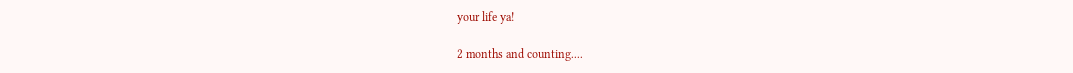your life ya!

2 months and counting....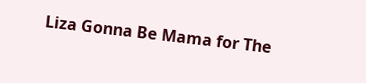Liza Gonna Be Mama for The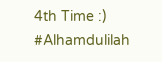4th Time :) #Alhamdulilah